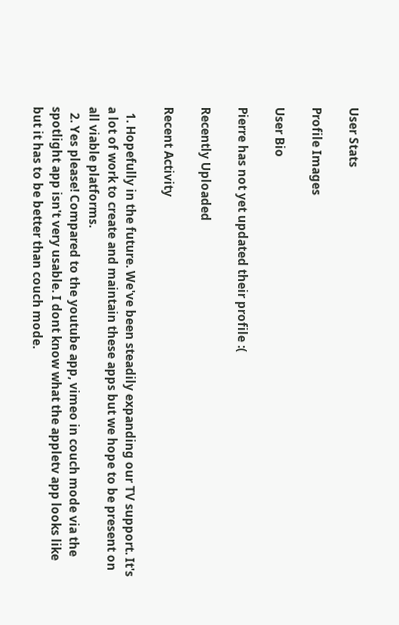User Stats

Profile Images

User Bio

Pierre has not yet updated their profile :(

Recently Uploaded

Recent Activity

  1. Hopefully in the future. We've been steadily expanding our TV support. It's a lot of work to create and maintain these apps but we hope to be present on all viable platforms.
  2. Yes please! Compared to the youtube app, vimeo in couch mode via the spotlight app isn't very usable. I dont know what the appletv app looks like but it has to be better than couch mode.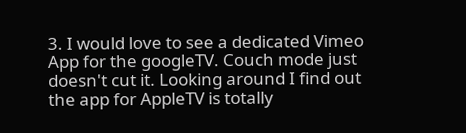3. I would love to see a dedicated Vimeo App for the googleTV. Couch mode just doesn't cut it. Looking around I find out the app for AppleTV is totally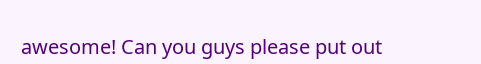awesome! Can you guys please put out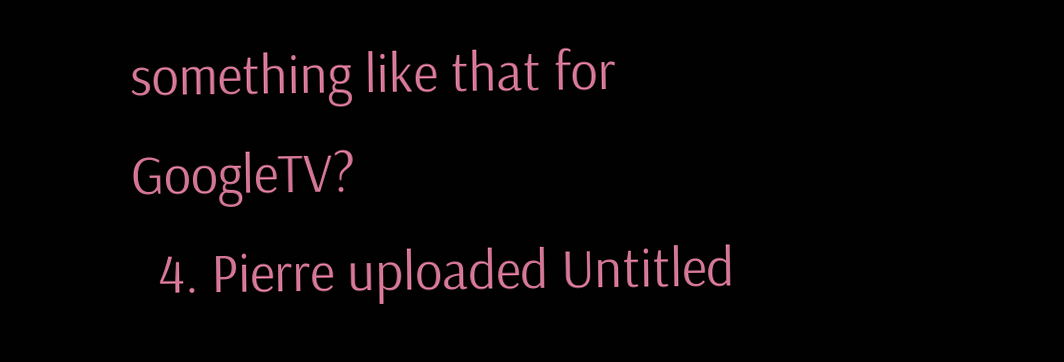something like that for GoogleTV?
  4. Pierre uploaded Untitled